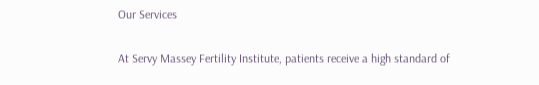Our Services

At Servy Massey Fertility Institute, patients receive a high standard of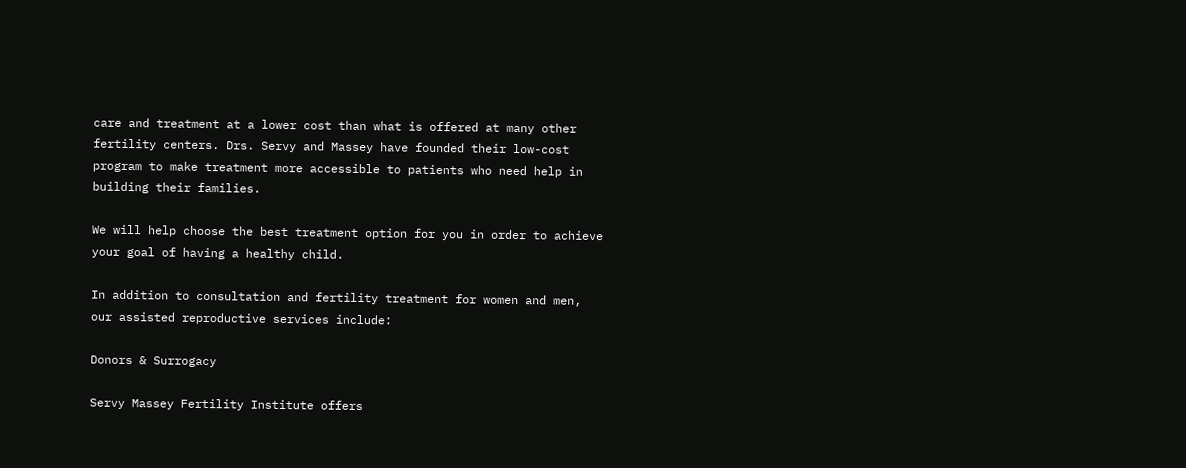care and treatment at a lower cost than what is offered at many other fertility centers. Drs. Servy and Massey have founded their low-cost program to make treatment more accessible to patients who need help in building their families.

We will help choose the best treatment option for you in order to achieve your goal of having a healthy child.

In addition to consultation and fertility treatment for women and men, our assisted reproductive services include:

Donors & Surrogacy

Servy Massey Fertility Institute offers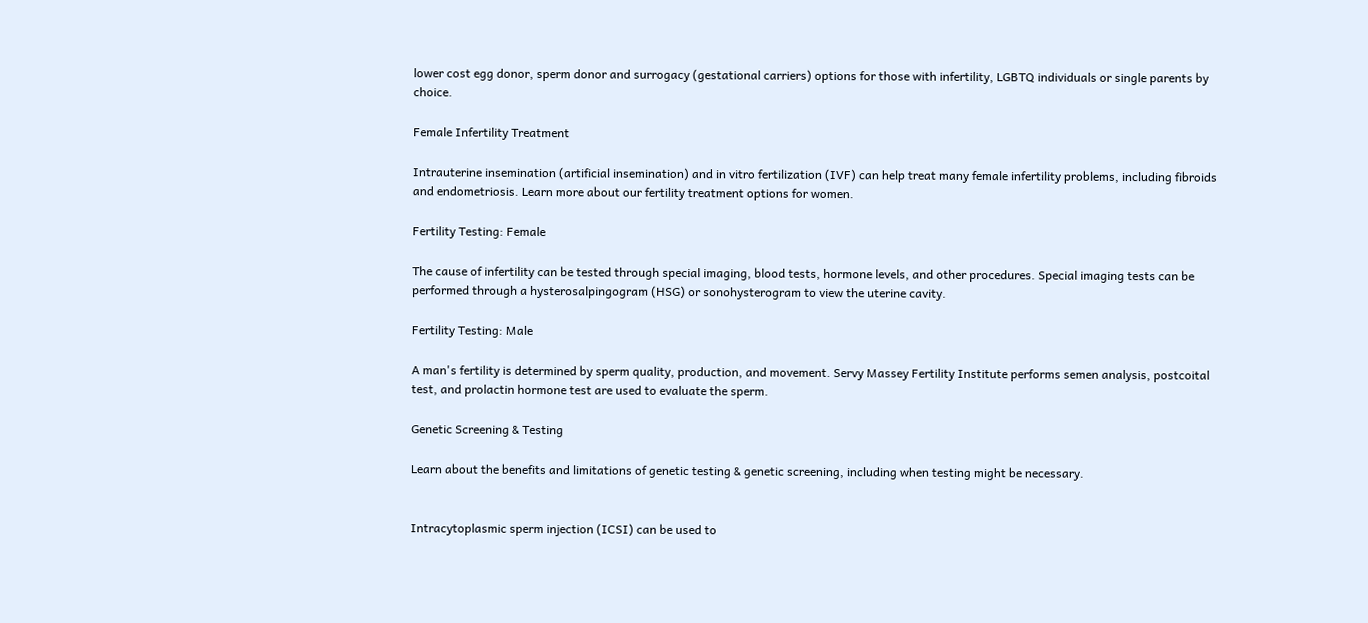lower cost egg donor, sperm donor and surrogacy (gestational carriers) options for those with infertility, LGBTQ individuals or single parents by choice.

Female Infertility Treatment

Intrauterine insemination (artificial insemination) and in vitro fertilization (IVF) can help treat many female infertility problems, including fibroids and endometriosis. Learn more about our fertility treatment options for women.

Fertility Testing: Female

The cause of infertility can be tested through special imaging, blood tests, hormone levels, and other procedures. Special imaging tests can be performed through a hysterosalpingogram (HSG) or sonohysterogram to view the uterine cavity.

Fertility Testing: Male

A man's fertility is determined by sperm quality, production, and movement. Servy Massey Fertility Institute performs semen analysis, postcoital test, and prolactin hormone test are used to evaluate the sperm.

Genetic Screening & Testing

Learn about the benefits and limitations of genetic testing & genetic screening, including when testing might be necessary.


Intracytoplasmic sperm injection (ICSI) can be used to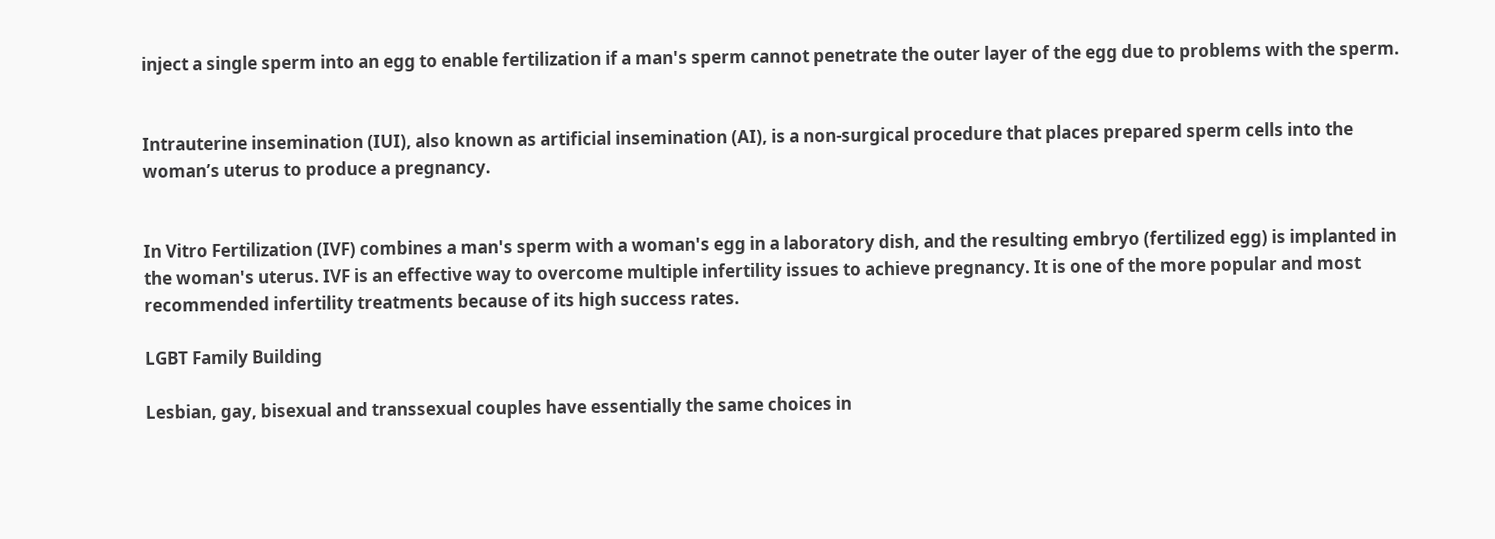inject a single sperm into an egg to enable fertilization if a man's sperm cannot penetrate the outer layer of the egg due to problems with the sperm.


Intrauterine insemination (IUI), also known as artificial insemination (AI), is a non-surgical procedure that places prepared sperm cells into the woman’s uterus to produce a pregnancy.


In Vitro Fertilization (IVF) combines a man's sperm with a woman's egg in a laboratory dish, and the resulting embryo (fertilized egg) is implanted in the woman's uterus. IVF is an effective way to overcome multiple infertility issues to achieve pregnancy. It is one of the more popular and most recommended infertility treatments because of its high success rates.

LGBT Family Building

Lesbian, gay, bisexual and transsexual couples have essentially the same choices in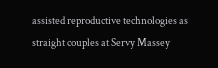assisted reproductive technologies as straight couples at Servy Massey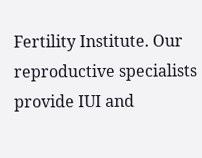Fertility Institute. Our reproductive specialists provide IUI and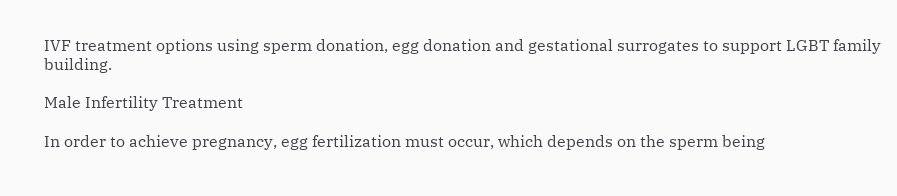IVF treatment options using sperm donation, egg donation and gestational surrogates to support LGBT family building.

Male Infertility Treatment

In order to achieve pregnancy, egg fertilization must occur, which depends on the sperm being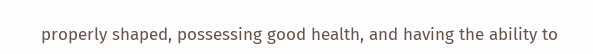properly shaped, possessing good health, and having the ability to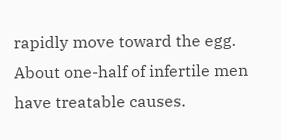rapidly move toward the egg. About one-half of infertile men have treatable causes.